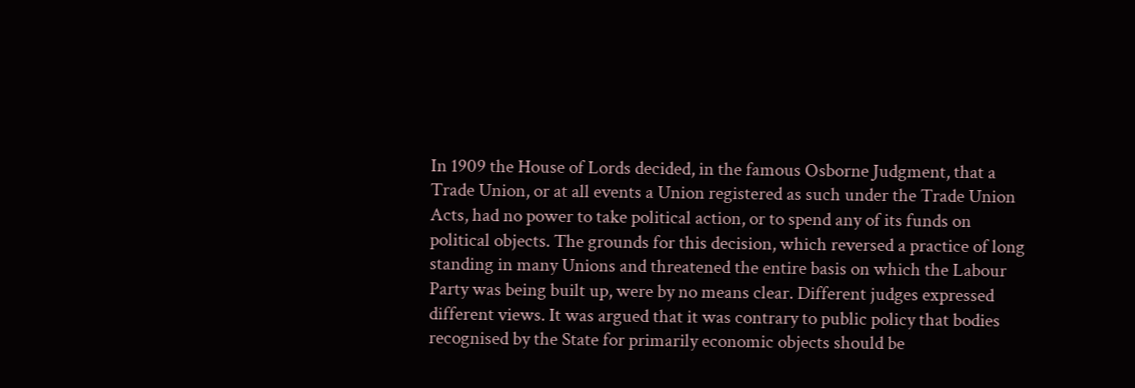In 1909 the House of Lords decided, in the famous Osborne Judgment, that a Trade Union, or at all events a Union registered as such under the Trade Union Acts, had no power to take political action, or to spend any of its funds on political objects. The grounds for this decision, which reversed a practice of long standing in many Unions and threatened the entire basis on which the Labour Party was being built up, were by no means clear. Different judges expressed different views. It was argued that it was contrary to public policy that bodies recognised by the State for primarily economic objects should be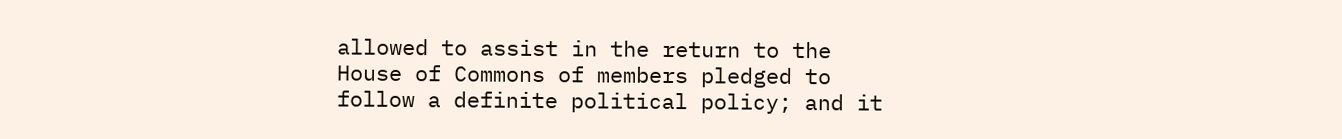allowed to assist in the return to the House of Commons of members pledged to follow a definite political policy; and it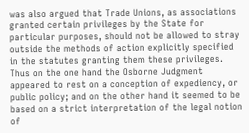was also argued that Trade Unions, as associations granted certain privileges by the State for particular purposes, should not be allowed to stray outside the methods of action explicitly specified in the statutes granting them these privileges. Thus on the one hand the Osborne Judgment appeared to rest on a conception of expediency, or public policy; and on the other hand it seemed to be based on a strict interpretation of the legal notion of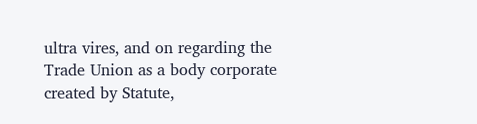ultra vires, and on regarding the Trade Union as a body corporate created by Statute,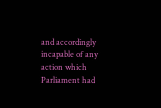and accordingly incapable of any action which Parliament had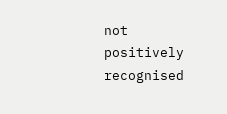not positively recognised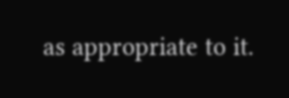as appropriate to it.